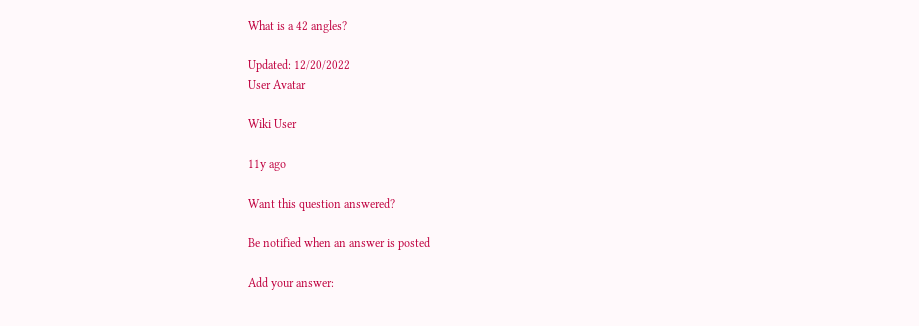What is a 42 angles?

Updated: 12/20/2022
User Avatar

Wiki User

11y ago

Want this question answered?

Be notified when an answer is posted

Add your answer: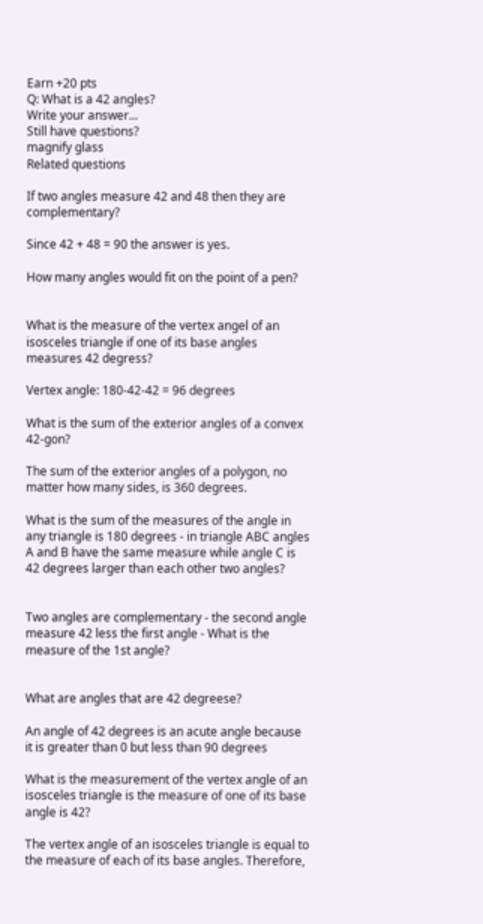Earn +20 pts
Q: What is a 42 angles?
Write your answer...
Still have questions?
magnify glass
Related questions

If two angles measure 42 and 48 then they are complementary?

Since 42 + 48 = 90 the answer is yes.

How many angles would fit on the point of a pen?


What is the measure of the vertex angel of an isosceles triangle if one of its base angles measures 42 degress?

Vertex angle: 180-42-42 = 96 degrees

What is the sum of the exterior angles of a convex 42-gon?

The sum of the exterior angles of a polygon, no matter how many sides, is 360 degrees.

What is the sum of the measures of the angle in any triangle is 180 degrees - in triangle ABC angles A and B have the same measure while angle C is 42 degrees larger than each other two angles?


Two angles are complementary - the second angle measure 42 less the first angle - What is the measure of the 1st angle?


What are angles that are 42 degreese?

An angle of 42 degrees is an acute angle because it is greater than 0 but less than 90 degrees

What is the measurement of the vertex angle of an isosceles triangle is the measure of one of its base angle is 42?

The vertex angle of an isosceles triangle is equal to the measure of each of its base angles. Therefore,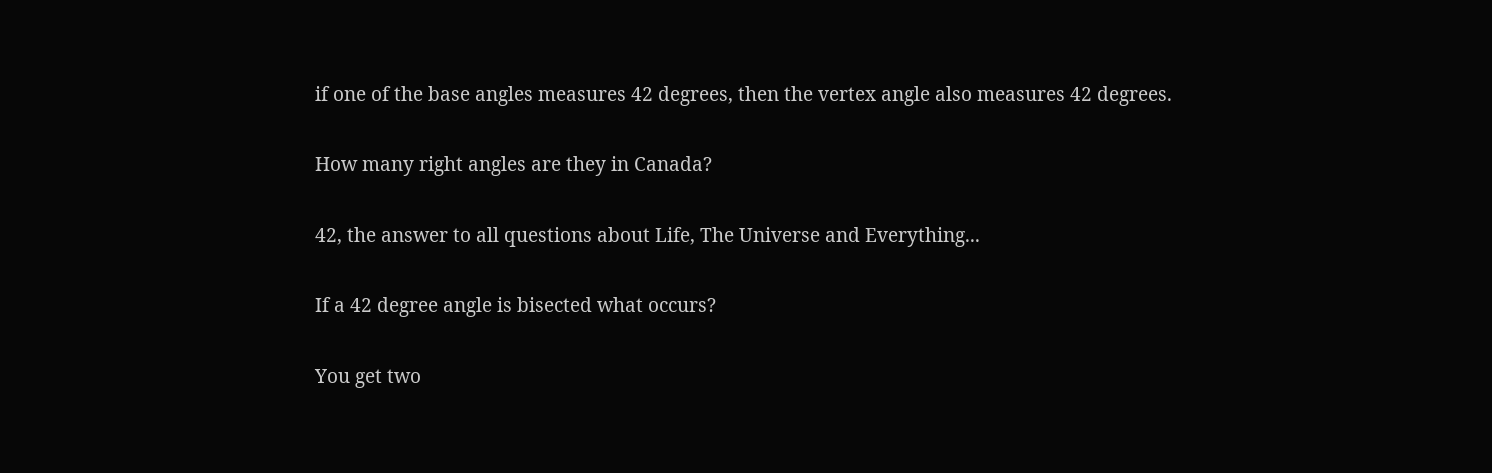if one of the base angles measures 42 degrees, then the vertex angle also measures 42 degrees.

How many right angles are they in Canada?

42, the answer to all questions about Life, The Universe and Everything...

If a 42 degree angle is bisected what occurs?

You get two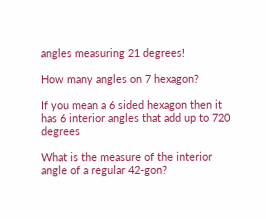angles measuring 21 degrees!

How many angles on 7 hexagon?

If you mean a 6 sided hexagon then it has 6 interior angles that add up to 720 degrees

What is the measure of the interior angle of a regular 42-gon?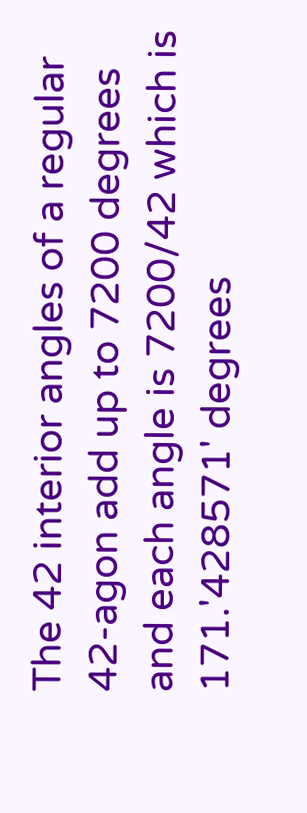The 42 interior angles of a regular 42-agon add up to 7200 degrees and each angle is 7200/42 which is 171.'428571' degrees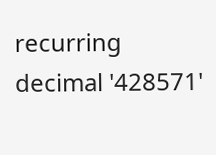recurring decimal '428571'